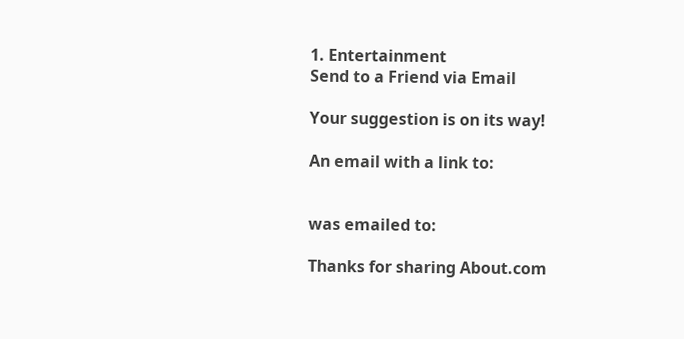1. Entertainment
Send to a Friend via Email

Your suggestion is on its way!

An email with a link to:


was emailed to:

Thanks for sharing About.com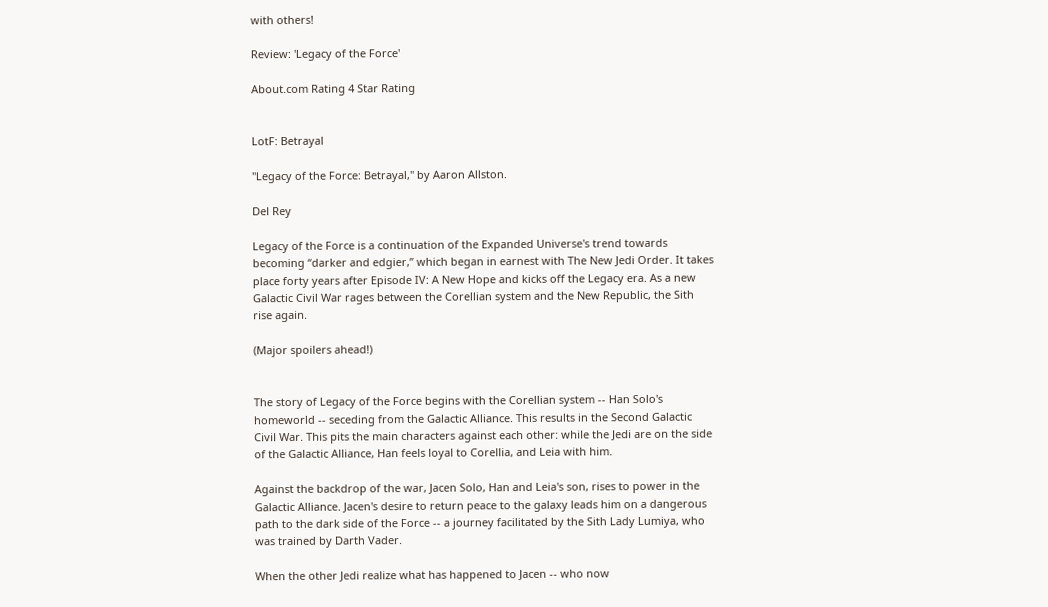with others!

Review: 'Legacy of the Force'

About.com Rating 4 Star Rating


LotF: Betrayal

"Legacy of the Force: Betrayal," by Aaron Allston.

Del Rey

Legacy of the Force is a continuation of the Expanded Universe's trend towards becoming “darker and edgier,” which began in earnest with The New Jedi Order. It takes place forty years after Episode IV: A New Hope and kicks off the Legacy era. As a new Galactic Civil War rages between the Corellian system and the New Republic, the Sith rise again.

(Major spoilers ahead!)


The story of Legacy of the Force begins with the Corellian system -- Han Solo's homeworld -- seceding from the Galactic Alliance. This results in the Second Galactic Civil War. This pits the main characters against each other: while the Jedi are on the side of the Galactic Alliance, Han feels loyal to Corellia, and Leia with him.

Against the backdrop of the war, Jacen Solo, Han and Leia's son, rises to power in the Galactic Alliance. Jacen's desire to return peace to the galaxy leads him on a dangerous path to the dark side of the Force -- a journey facilitated by the Sith Lady Lumiya, who was trained by Darth Vader.

When the other Jedi realize what has happened to Jacen -- who now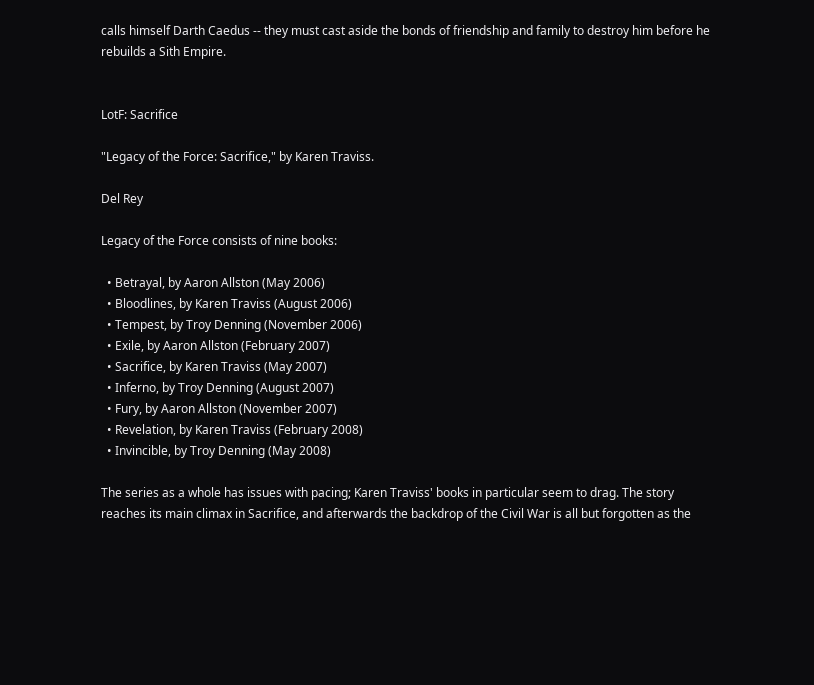calls himself Darth Caedus -- they must cast aside the bonds of friendship and family to destroy him before he rebuilds a Sith Empire.


LotF: Sacrifice

"Legacy of the Force: Sacrifice," by Karen Traviss.

Del Rey

Legacy of the Force consists of nine books:

  • Betrayal, by Aaron Allston (May 2006)
  • Bloodlines, by Karen Traviss (August 2006)
  • Tempest, by Troy Denning (November 2006)
  • Exile, by Aaron Allston (February 2007)
  • Sacrifice, by Karen Traviss (May 2007)
  • Inferno, by Troy Denning (August 2007)
  • Fury, by Aaron Allston (November 2007)
  • Revelation, by Karen Traviss (February 2008)
  • Invincible, by Troy Denning (May 2008)

The series as a whole has issues with pacing; Karen Traviss' books in particular seem to drag. The story reaches its main climax in Sacrifice, and afterwards the backdrop of the Civil War is all but forgotten as the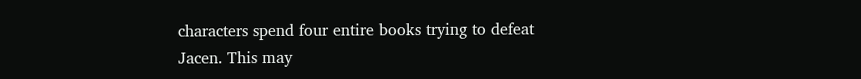characters spend four entire books trying to defeat Jacen. This may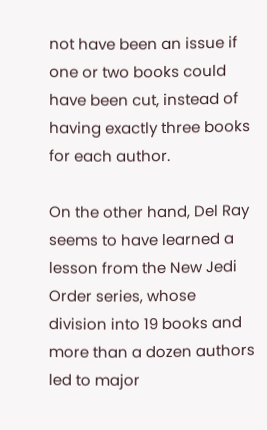not have been an issue if one or two books could have been cut, instead of having exactly three books for each author.

On the other hand, Del Ray seems to have learned a lesson from the New Jedi Order series, whose division into 19 books and more than a dozen authors led to major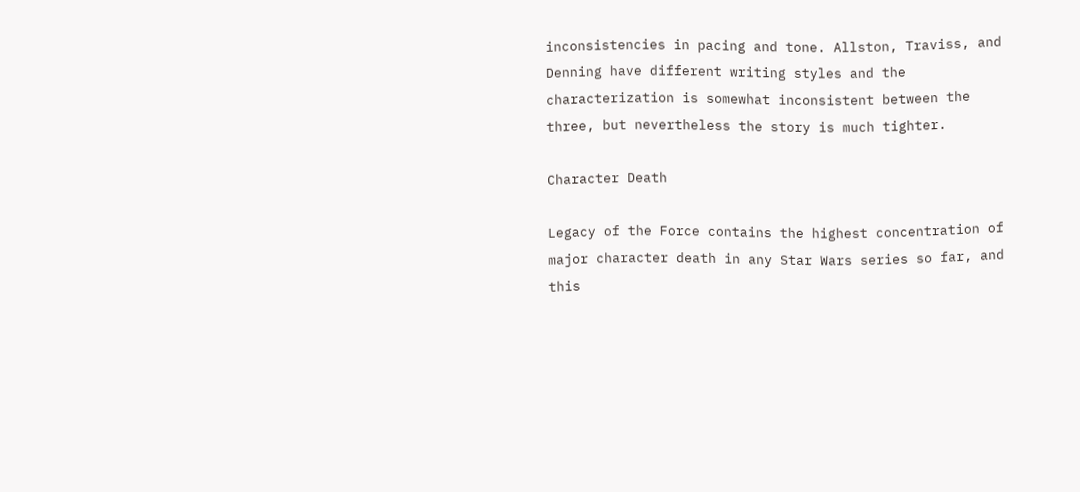inconsistencies in pacing and tone. Allston, Traviss, and Denning have different writing styles and the characterization is somewhat inconsistent between the three, but nevertheless the story is much tighter.

Character Death

Legacy of the Force contains the highest concentration of major character death in any Star Wars series so far, and this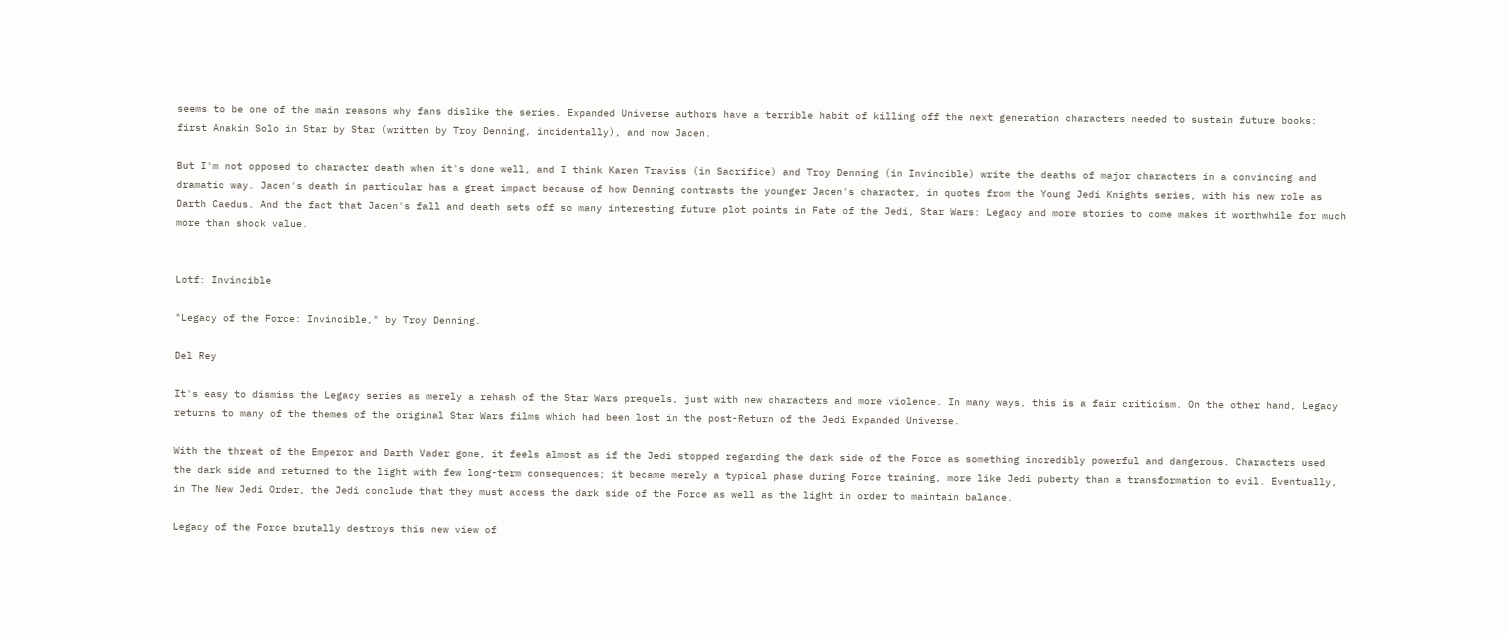seems to be one of the main reasons why fans dislike the series. Expanded Universe authors have a terrible habit of killing off the next generation characters needed to sustain future books: first Anakin Solo in Star by Star (written by Troy Denning, incidentally), and now Jacen.

But I'm not opposed to character death when it's done well, and I think Karen Traviss (in Sacrifice) and Troy Denning (in Invincible) write the deaths of major characters in a convincing and dramatic way. Jacen's death in particular has a great impact because of how Denning contrasts the younger Jacen's character, in quotes from the Young Jedi Knights series, with his new role as Darth Caedus. And the fact that Jacen's fall and death sets off so many interesting future plot points in Fate of the Jedi, Star Wars: Legacy and more stories to come makes it worthwhile for much more than shock value.


Lotf: Invincible

"Legacy of the Force: Invincible," by Troy Denning.

Del Rey

It's easy to dismiss the Legacy series as merely a rehash of the Star Wars prequels, just with new characters and more violence. In many ways, this is a fair criticism. On the other hand, Legacy returns to many of the themes of the original Star Wars films which had been lost in the post-Return of the Jedi Expanded Universe.

With the threat of the Emperor and Darth Vader gone, it feels almost as if the Jedi stopped regarding the dark side of the Force as something incredibly powerful and dangerous. Characters used the dark side and returned to the light with few long-term consequences; it became merely a typical phase during Force training, more like Jedi puberty than a transformation to evil. Eventually, in The New Jedi Order, the Jedi conclude that they must access the dark side of the Force as well as the light in order to maintain balance.

Legacy of the Force brutally destroys this new view of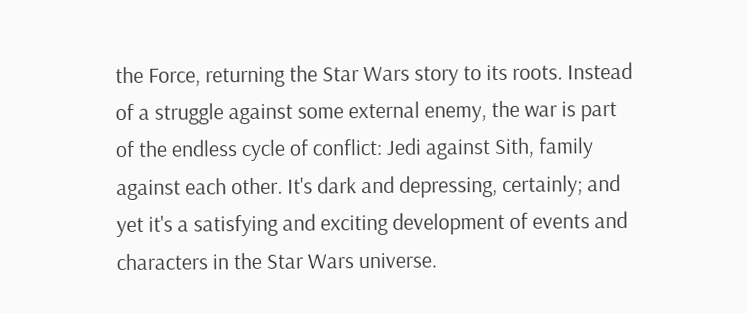the Force, returning the Star Wars story to its roots. Instead of a struggle against some external enemy, the war is part of the endless cycle of conflict: Jedi against Sith, family against each other. It's dark and depressing, certainly; and yet it's a satisfying and exciting development of events and characters in the Star Wars universe.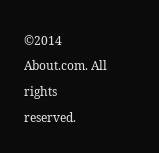©2014 About.com. All rights reserved.